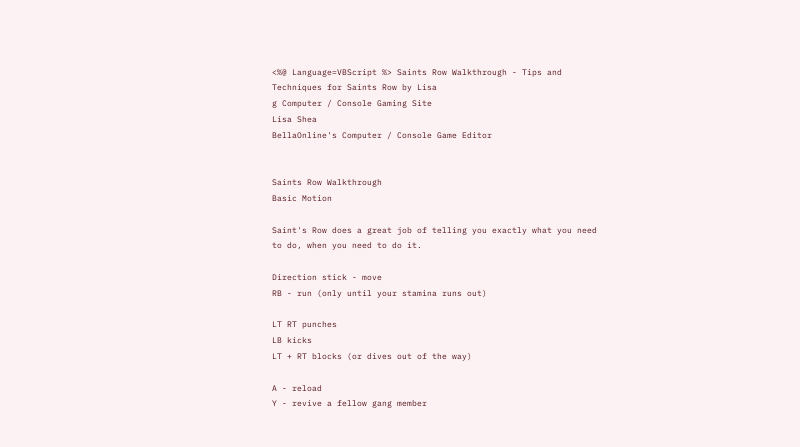<%@ Language=VBScript %> Saints Row Walkthrough - Tips and Techniques for Saints Row by Lisa
g Computer / Console Gaming Site
Lisa Shea
BellaOnline's Computer / Console Game Editor


Saints Row Walkthrough
Basic Motion

Saint's Row does a great job of telling you exactly what you need to do, when you need to do it.

Direction stick - move
RB - run (only until your stamina runs out)

LT RT punches
LB kicks
LT + RT blocks (or dives out of the way)

A - reload
Y - revive a fellow gang member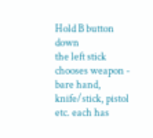Hold B button down
the left stick chooses weapon - bare hand, knife/stick, pistol etc. each has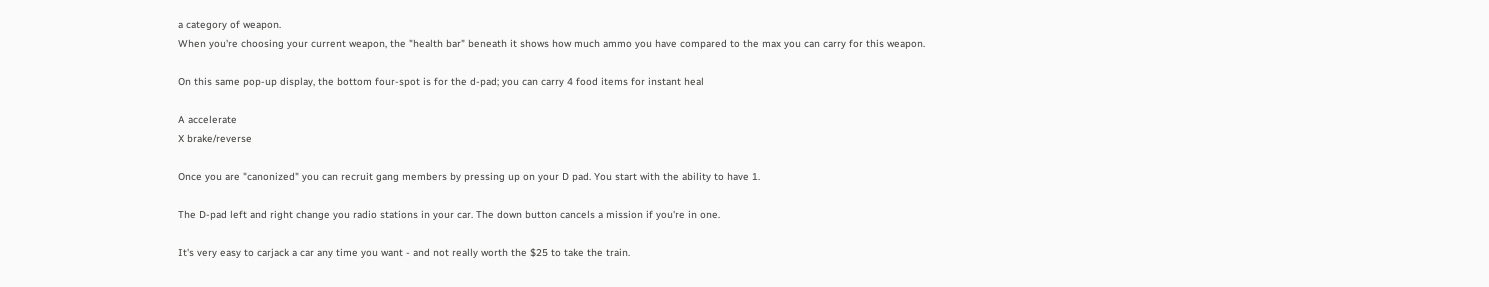a category of weapon.
When you're choosing your current weapon, the "health bar" beneath it shows how much ammo you have compared to the max you can carry for this weapon.

On this same pop-up display, the bottom four-spot is for the d-pad; you can carry 4 food items for instant heal

A accelerate
X brake/reverse

Once you are "canonized" you can recruit gang members by pressing up on your D pad. You start with the ability to have 1.

The D-pad left and right change you radio stations in your car. The down button cancels a mission if you're in one.

It's very easy to carjack a car any time you want - and not really worth the $25 to take the train.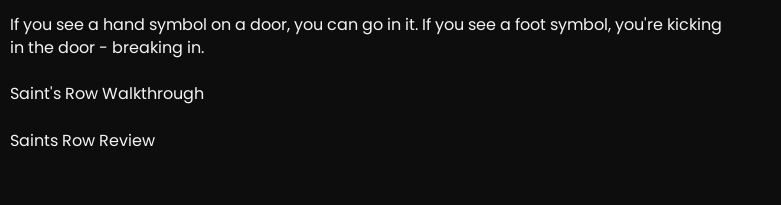If you see a hand symbol on a door, you can go in it. If you see a foot symbol, you're kicking in the door - breaking in.

Saint's Row Walkthrough

Saints Row Review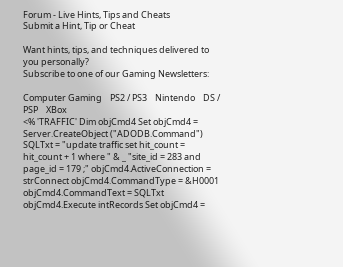Forum - Live Hints, Tips and Cheats
Submit a Hint, Tip or Cheat

Want hints, tips, and techniques delivered to you personally?
Subscribe to one of our Gaming Newsletters:

Computer Gaming    PS2 / PS3    Nintendo    DS / PSP    XBox
<% 'TRAFFIC' Dim objCmd4 Set objCmd4 = Server.CreateObject ("ADODB.Command") SQLTxt = "update traffic set hit_count = hit_count + 1 where " & _ "site_id = 283 and page_id = 179 ;" objCmd4.ActiveConnection = strConnect objCmd4.CommandType = &H0001 objCmd4.CommandText = SQLTxt objCmd4.Execute intRecords Set objCmd4 =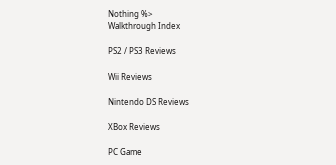Nothing %>
Walkthrough Index

PS2 / PS3 Reviews

Wii Reviews

Nintendo DS Reviews

XBox Reviews

PC Game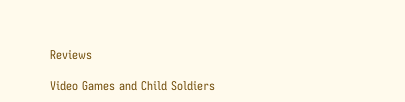Reviews

Video Games and Child Soldiers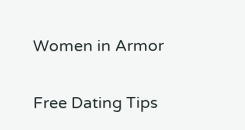Women in Armor

Free Dating Tips